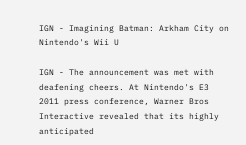IGN - Imagining Batman: Arkham City on Nintendo's Wii U

IGN - The announcement was met with deafening cheers. At Nintendo's E3 2011 press conference, Warner Bros Interactive revealed that its highly anticipated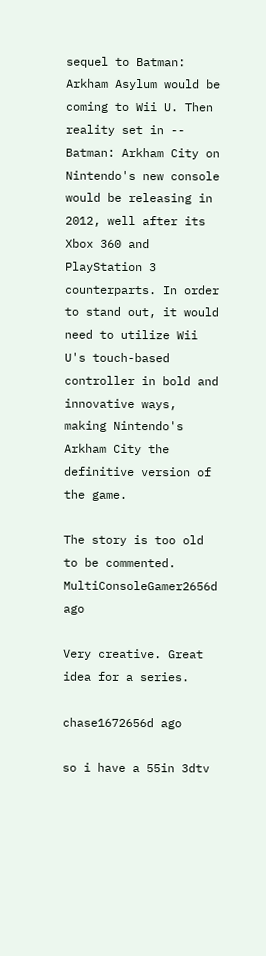sequel to Batman: Arkham Asylum would be coming to Wii U. Then reality set in -- Batman: Arkham City on Nintendo's new console would be releasing in 2012, well after its Xbox 360 and PlayStation 3 counterparts. In order to stand out, it would need to utilize Wii U's touch-based controller in bold and innovative ways, making Nintendo's Arkham City the definitive version of the game.

The story is too old to be commented.
MultiConsoleGamer2656d ago

Very creative. Great idea for a series.

chase1672656d ago

so i have a 55in 3dtv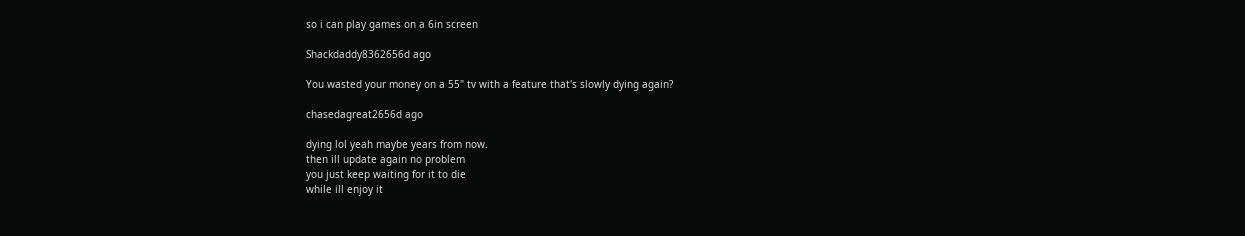so i can play games on a 6in screen

Shackdaddy8362656d ago

You wasted your money on a 55" tv with a feature that's slowly dying again?

chasedagreat2656d ago

dying lol yeah maybe years from now.
then ill update again no problem
you just keep waiting for it to die
while ill enjoy it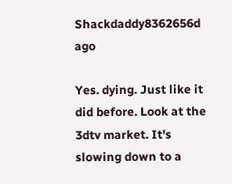Shackdaddy8362656d ago

Yes. dying. Just like it did before. Look at the 3dtv market. It's slowing down to a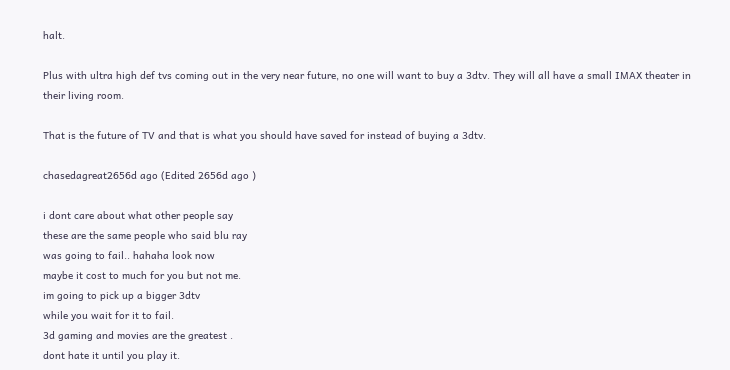halt.

Plus with ultra high def tvs coming out in the very near future, no one will want to buy a 3dtv. They will all have a small IMAX theater in their living room.

That is the future of TV and that is what you should have saved for instead of buying a 3dtv.

chasedagreat2656d ago (Edited 2656d ago )

i dont care about what other people say
these are the same people who said blu ray
was going to fail.. hahaha look now
maybe it cost to much for you but not me.
im going to pick up a bigger 3dtv
while you wait for it to fail.
3d gaming and movies are the greatest .
dont hate it until you play it.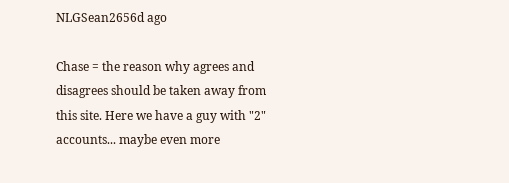NLGSean2656d ago

Chase = the reason why agrees and disagrees should be taken away from this site. Here we have a guy with "2" accounts... maybe even more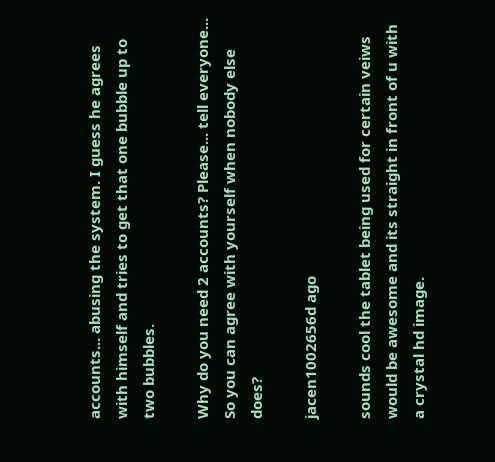accounts... abusing the system. I guess he agrees with himself and tries to get that one bubble up to two bubbles.

Why do you need 2 accounts? Please... tell everyone... So you can agree with yourself when nobody else does?

jacen1002656d ago

sounds cool the tablet being used for certain veiws would be awesome and its straight in front of u with a crystal hd image.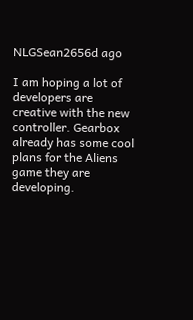NLGSean2656d ago

I am hoping a lot of developers are creative with the new controller. Gearbox already has some cool plans for the Aliens game they are developing.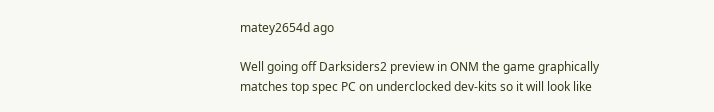matey2654d ago

Well going off Darksiders2 preview in ONM the game graphically matches top spec PC on underclocked dev-kits so it will look like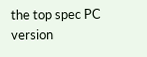the top spec PC version